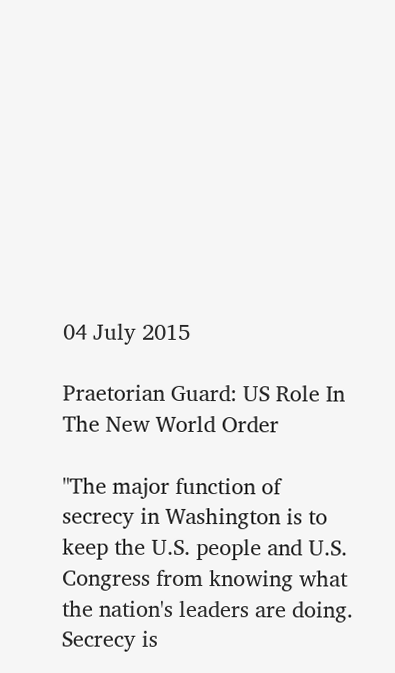04 July 2015

Praetorian Guard: US Role In The New World Order

"The major function of secrecy in Washington is to keep the U.S. people and U.S. Congress from knowing what the nation's leaders are doing. Secrecy is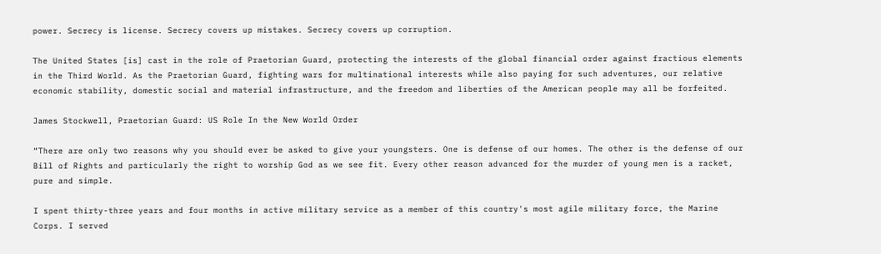power. Secrecy is license. Secrecy covers up mistakes. Secrecy covers up corruption.

The United States [is] cast in the role of Praetorian Guard, protecting the interests of the global financial order against fractious elements in the Third World. As the Praetorian Guard, fighting wars for multinational interests while also paying for such adventures, our relative economic stability, domestic social and material infrastructure, and the freedom and liberties of the American people may all be forfeited.

James Stockwell, Praetorian Guard: US Role In the New World Order

“There are only two reasons why you should ever be asked to give your youngsters. One is defense of our homes. The other is the defense of our Bill of Rights and particularly the right to worship God as we see fit. Every other reason advanced for the murder of young men is a racket, pure and simple.

I spent thirty-three years and four months in active military service as a member of this country's most agile military force, the Marine Corps. I served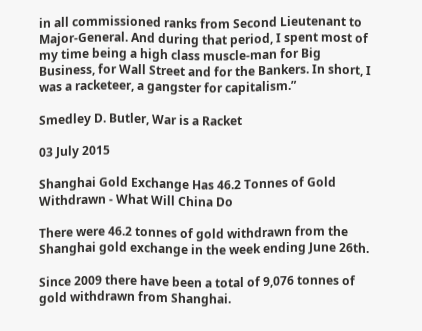in all commissioned ranks from Second Lieutenant to Major-General. And during that period, I spent most of my time being a high class muscle-man for Big Business, for Wall Street and for the Bankers. In short, I was a racketeer, a gangster for capitalism.”

Smedley D. Butler, War is a Racket

03 July 2015

Shanghai Gold Exchange Has 46.2 Tonnes of Gold Withdrawn - What Will China Do

There were 46.2 tonnes of gold withdrawn from the Shanghai gold exchange in the week ending June 26th.

Since 2009 there have been a total of 9,076 tonnes of gold withdrawn from Shanghai.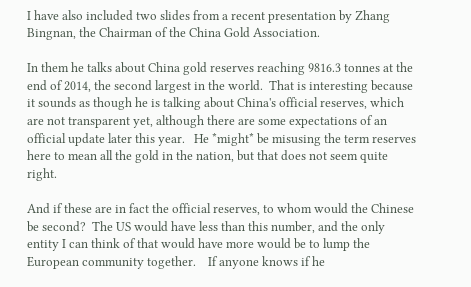I have also included two slides from a recent presentation by Zhang Bingnan, the Chairman of the China Gold Association.

In them he talks about China gold reserves reaching 9816.3 tonnes at the end of 2014, the second largest in the world.  That is interesting because it sounds as though he is talking about China's official reserves, which are not transparent yet, although there are some expectations of an official update later this year.   He *might* be misusing the term reserves here to mean all the gold in the nation, but that does not seem quite right.

And if these are in fact the official reserves, to whom would the Chinese be second?  The US would have less than this number, and the only entity I can think of that would have more would be to lump the European community together.    If anyone knows if he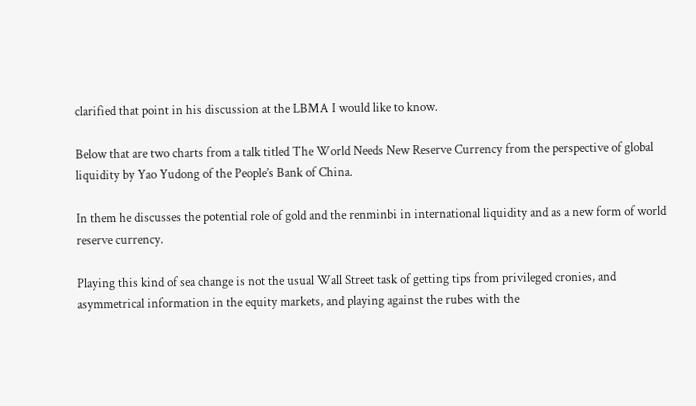clarified that point in his discussion at the LBMA I would like to know.

Below that are two charts from a talk titled The World Needs New Reserve Currency from the perspective of global liquidity by Yao Yudong of the People’s Bank of China.

In them he discusses the potential role of gold and the renminbi in international liquidity and as a new form of world reserve currency.

Playing this kind of sea change is not the usual Wall Street task of getting tips from privileged cronies, and asymmetrical information in the equity markets, and playing against the rubes with the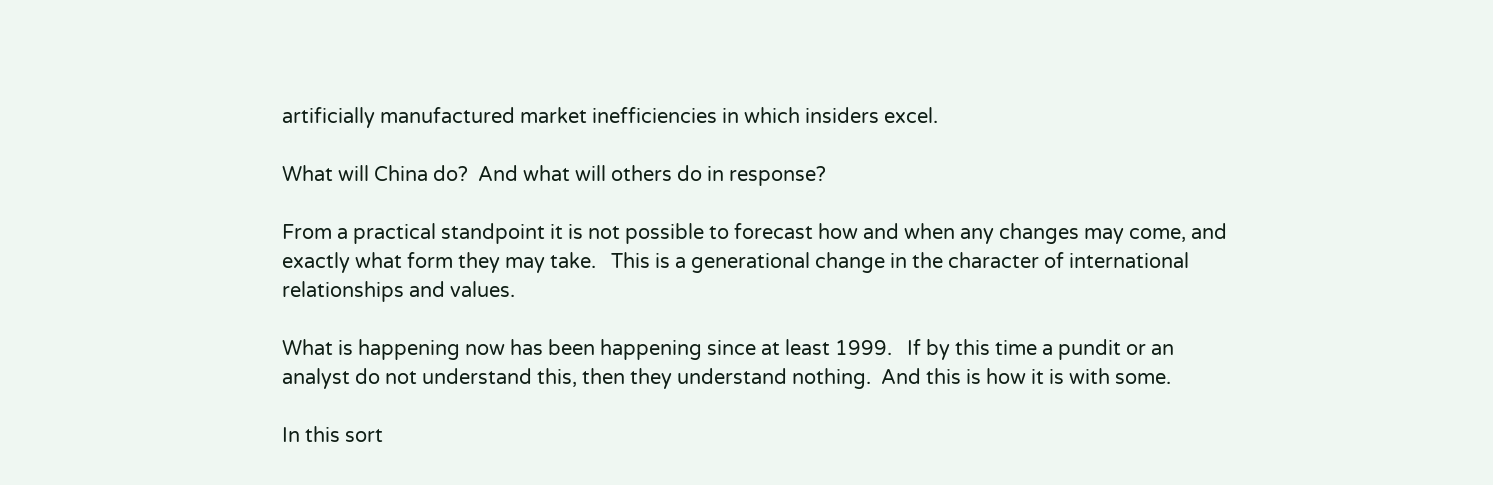artificially manufactured market inefficiencies in which insiders excel.

What will China do?  And what will others do in response?

From a practical standpoint it is not possible to forecast how and when any changes may come, and exactly what form they may take.   This is a generational change in the character of international relationships and values.

What is happening now has been happening since at least 1999.   If by this time a pundit or an analyst do not understand this, then they understand nothing.  And this is how it is with some.

In this sort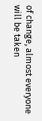of change, almost everyone will be taken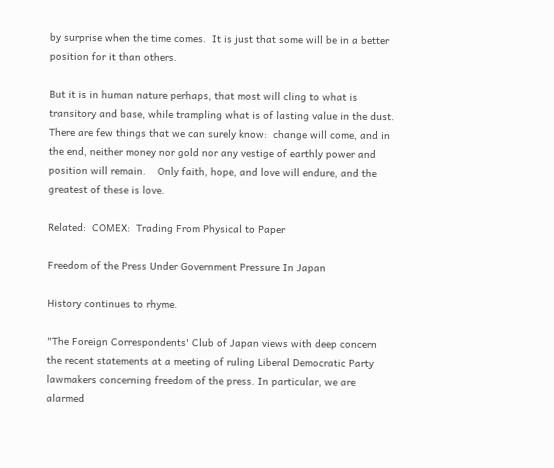by surprise when the time comes.  It is just that some will be in a better position for it than others.

But it is in human nature perhaps, that most will cling to what is transitory and base, while trampling what is of lasting value in the dust.  There are few things that we can surely know:  change will come, and in the end, neither money nor gold nor any vestige of earthly power and position will remain.    Only faith, hope, and love will endure, and the greatest of these is love.

Related:  COMEX:  Trading From Physical to Paper

Freedom of the Press Under Government Pressure In Japan

History continues to rhyme.

"The Foreign Correspondents' Club of Japan views with deep concern the recent statements at a meeting of ruling Liberal Democratic Party lawmakers concerning freedom of the press. In particular, we are alarmed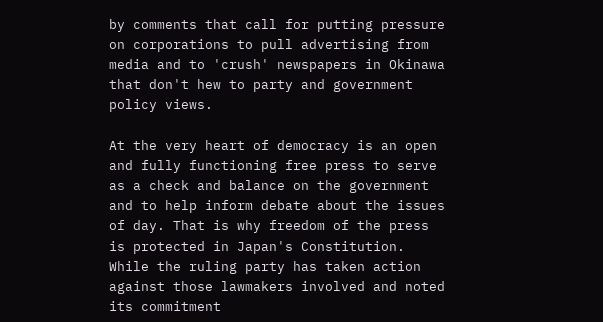by comments that call for putting pressure on corporations to pull advertising from media and to 'crush' newspapers in Okinawa that don't hew to party and government policy views.

At the very heart of democracy is an open and fully functioning free press to serve as a check and balance on the government and to help inform debate about the issues of day. That is why freedom of the press is protected in Japan's Constitution. While the ruling party has taken action against those lawmakers involved and noted its commitment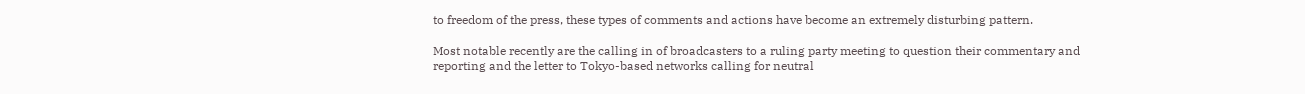to freedom of the press, these types of comments and actions have become an extremely disturbing pattern.

Most notable recently are the calling in of broadcasters to a ruling party meeting to question their commentary and reporting and the letter to Tokyo-based networks calling for neutral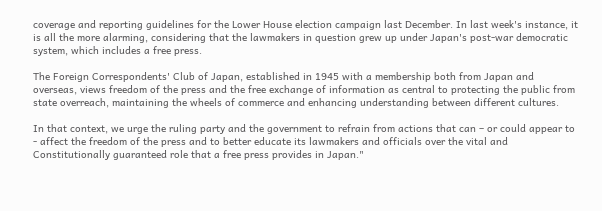coverage and reporting guidelines for the Lower House election campaign last December. In last week's instance, it is all the more alarming, considering that the lawmakers in question grew up under Japan's post-war democratic system, which includes a free press.

The Foreign Correspondents' Club of Japan, established in 1945 with a membership both from Japan and overseas, views freedom of the press and the free exchange of information as central to protecting the public from state overreach, maintaining the wheels of commerce and enhancing understanding between different cultures.

In that context, we urge the ruling party and the government to refrain from actions that can – or could appear to - affect the freedom of the press and to better educate its lawmakers and officials over the vital and Constitutionally guaranteed role that a free press provides in Japan."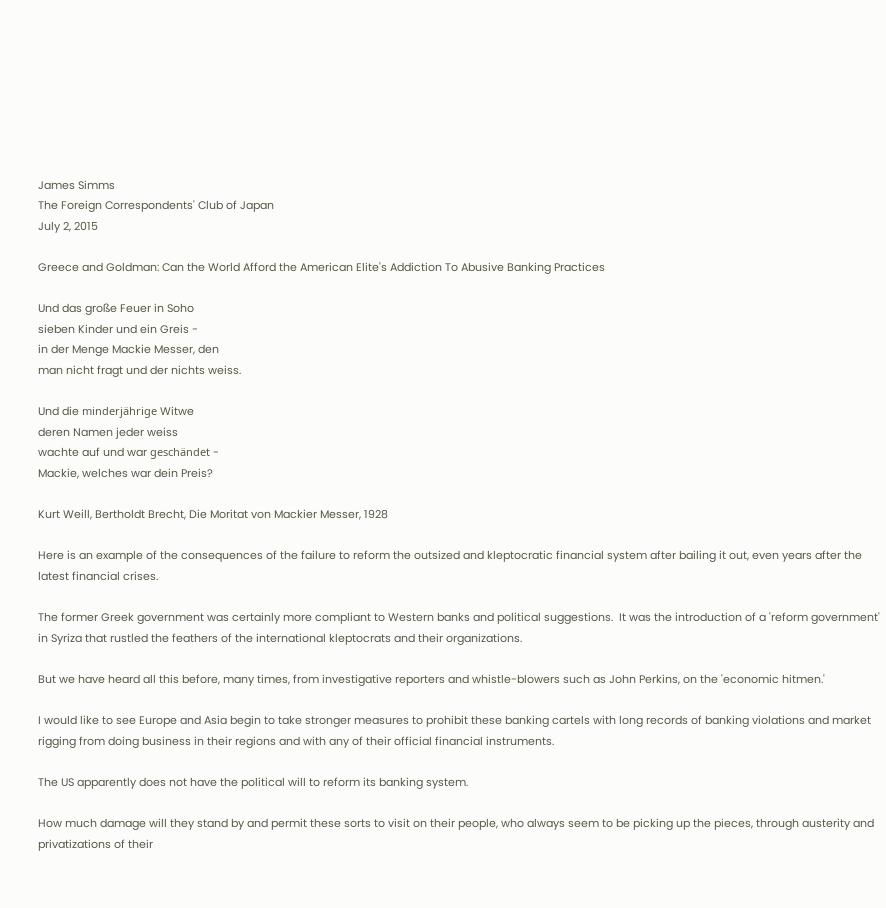James Simms
The Foreign Correspondents' Club of Japan
July 2, 2015

Greece and Goldman: Can the World Afford the American Elite's Addiction To Abusive Banking Practices

Und das große Feuer in Soho
sieben Kinder und ein Greis -
in der Menge Mackie Messer, den
man nicht fragt und der nichts weiss.

Und die minderjährige Witwe
deren Namen jeder weiss
wachte auf und war geschändet -
Mackie, welches war dein Preis?

Kurt Weill, Bertholdt Brecht, Die Moritat von Mackier Messer, 1928

Here is an example of the consequences of the failure to reform the outsized and kleptocratic financial system after bailing it out, even years after the latest financial crises.

The former Greek government was certainly more compliant to Western banks and political suggestions.  It was the introduction of a 'reform government' in Syriza that rustled the feathers of the international kleptocrats and their organizations.

But we have heard all this before, many times, from investigative reporters and whistle-blowers such as John Perkins, on the 'economic hitmen.'

I would like to see Europe and Asia begin to take stronger measures to prohibit these banking cartels with long records of banking violations and market rigging from doing business in their regions and with any of their official financial instruments.

The US apparently does not have the political will to reform its banking system.

How much damage will they stand by and permit these sorts to visit on their people, who always seem to be picking up the pieces, through austerity and privatizations of their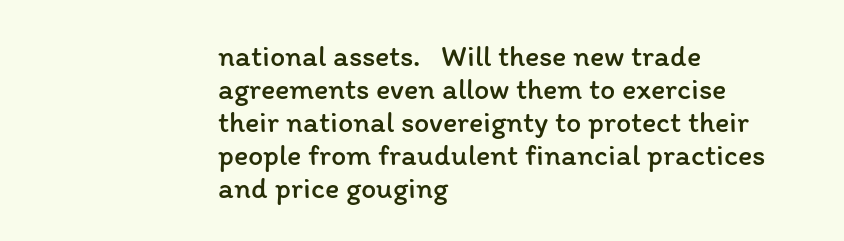national assets.   Will these new trade agreements even allow them to exercise their national sovereignty to protect their people from fraudulent financial practices and price gouging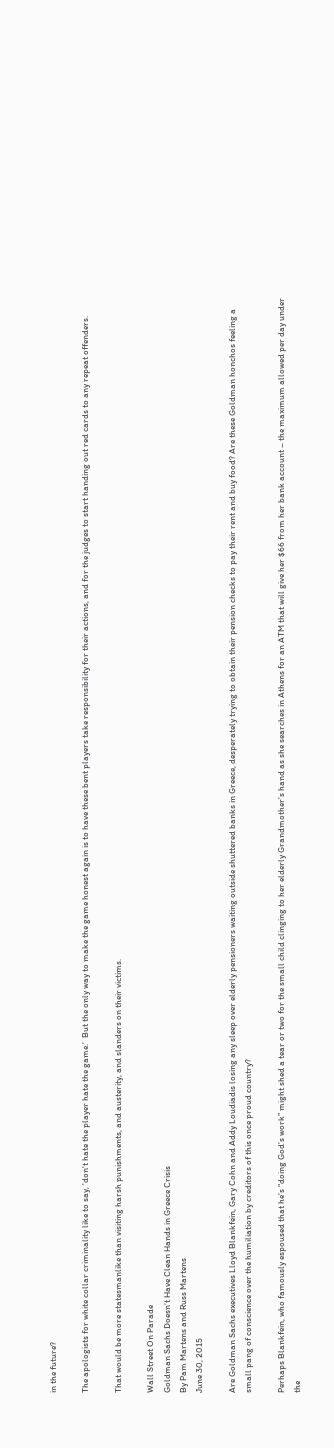in the future?

The apologists for white collar criminality like to say, 'don't hate the player hate the game.'  But the only way to make the game honest again is to have these bent players take responsibility for their actions, and for the judges to start handing out red cards to any repeat offenders.

That would be more statesmanlike than visiting harsh punishments, and austerity, and slanders on their victims.

Wall Street On Parade
Goldman Sachs Doesn’t Have Clean Hands in Greece Crisis
By Pam Martens and Russ Martens
June 30, 2015

Are Goldman Sachs executives Lloyd Blankfein, Gary Cohn and Addy Loudiadis losing any sleep over elderly pensioners waiting outside shuttered banks in Greece, desperately trying to obtain their pension checks to pay their rent and buy food? Are these Goldman honchos feeling a small pang of conscience over the humiliation by creditors of this once proud country?

Perhaps Blankfein, who famously espoused that he’s “doing God’s work” might shed a tear or two for the small child clinging to her elderly Grandmother’s hand as she searches in Athens for an ATM that will give her $66 from her bank account – the maximum allowed per day under the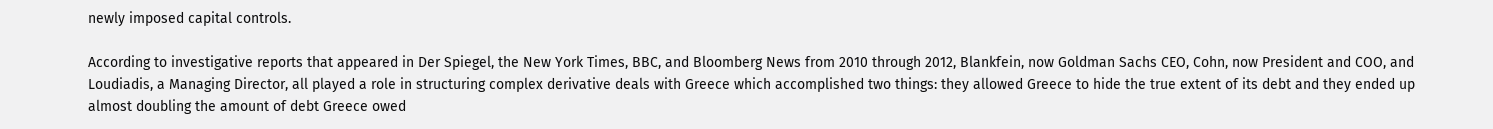newly imposed capital controls.

According to investigative reports that appeared in Der Spiegel, the New York Times, BBC, and Bloomberg News from 2010 through 2012, Blankfein, now Goldman Sachs CEO, Cohn, now President and COO, and Loudiadis, a Managing Director, all played a role in structuring complex derivative deals with Greece which accomplished two things: they allowed Greece to hide the true extent of its debt and they ended up almost doubling the amount of debt Greece owed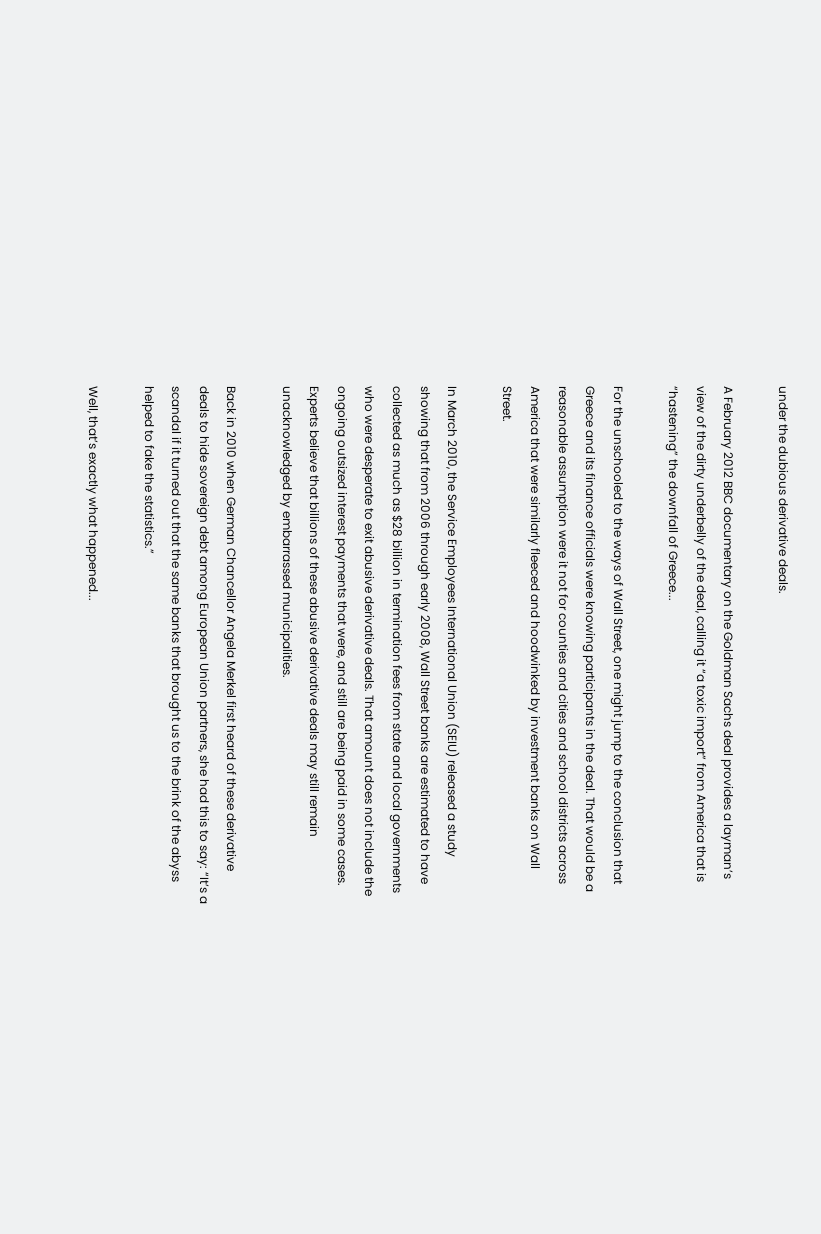under the dubious derivative deals.

A February 2012 BBC documentary on the Goldman Sachs deal provides a layman’s view of the dirty underbelly of the deal, calling it “a toxic import” from America that is “hastening” the downfall of Greece...

For the unschooled to the ways of Wall Street, one might jump to the conclusion that Greece and its finance officials were knowing participants in the deal. That would be a reasonable assumption were it not for counties and cities and school districts across America that were similarly fleeced and hoodwinked by investment banks on Wall Street.

In March 2010, the Service Employees International Union (SEIU) released a study showing that from 2006 through early 2008, Wall Street banks are estimated to have collected as much as $28 billion in termination fees from state and local governments who were desperate to exit abusive derivative deals. That amount does not include the ongoing outsized interest payments that were, and still are being paid in some cases. Experts believe that billions of these abusive derivative deals may still remain unacknowledged by embarrassed municipalities.

Back in 2010 when German Chancellor Angela Merkel first heard of these derivative deals to hide sovereign debt among European Union partners, she had this to say: “It’s a scandal if it turned out that the same banks that brought us to the brink of the abyss helped to fake the statistics.”

Well, that’s exactly what happened...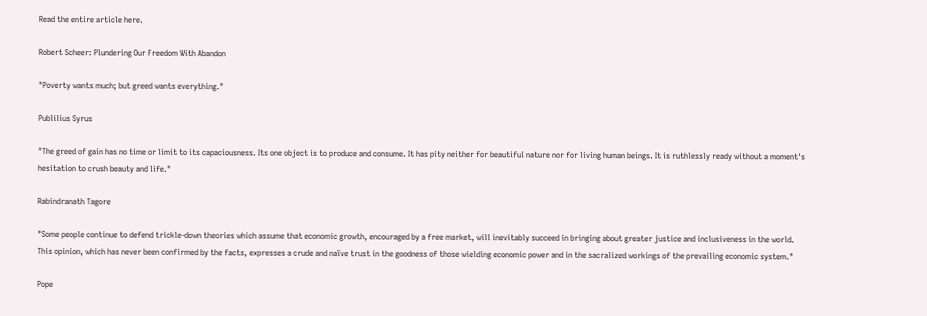Read the entire article here.

Robert Scheer: Plundering Our Freedom With Abandon

"Poverty wants much; but greed wants everything."

Publilius Syrus

"The greed of gain has no time or limit to its capaciousness. Its one object is to produce and consume. It has pity neither for beautiful nature nor for living human beings. It is ruthlessly ready without a moment's hesitation to crush beauty and life."

Rabindranath Tagore

"Some people continue to defend trickle-down theories which assume that economic growth, encouraged by a free market, will inevitably succeed in bringing about greater justice and inclusiveness in the world.  This opinion, which has never been confirmed by the facts, expresses a crude and naïve trust in the goodness of those wielding economic power and in the sacralized workings of the prevailing economic system."

Pope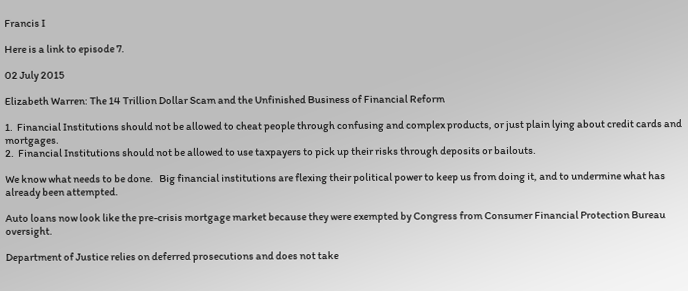Francis I

Here is a link to episode 7.

02 July 2015

Elizabeth Warren: The 14 Trillion Dollar Scam and the Unfinished Business of Financial Reform

1.  Financial Institutions should not be allowed to cheat people through confusing and complex products, or just plain lying about credit cards and mortgages.
2.  Financial Institutions should not be allowed to use taxpayers to pick up their risks through deposits or bailouts.

We know what needs to be done.   Big financial institutions are flexing their political power to keep us from doing it, and to undermine what has already been attempted.

Auto loans now look like the pre-crisis mortgage market because they were exempted by Congress from Consumer Financial Protection Bureau oversight.

Department of Justice relies on deferred prosecutions and does not take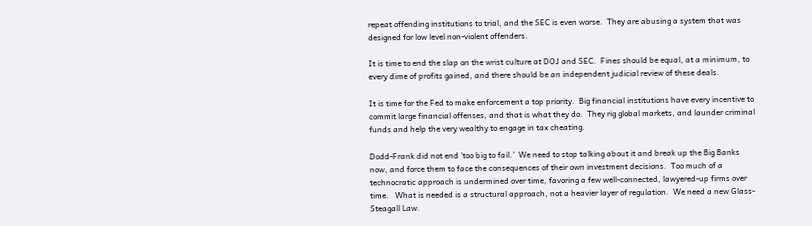repeat offending institutions to trial, and the SEC is even worse.  They are abusing a system that was designed for low level non-violent offenders.

It is time to end the slap on the wrist culture at DOJ and SEC.  Fines should be equal, at a minimum, to every dime of profits gained, and there should be an independent judicial review of these deals.

It is time for the Fed to make enforcement a top priority.  Big financial institutions have every incentive to commit large financial offenses, and that is what they do.  They rig global markets, and launder criminal funds and help the very wealthy to engage in tax cheating.

Dodd-Frank did not end 'too big to fail.'  We need to stop talking about it and break up the Big Banks now, and force them to face the consequences of their own investment decisions.  Too much of a technocratic approach is undermined over time, favoring a few well-connected, lawyered-up firms over time.   What is needed is a structural approach, not a heavier layer of regulation.  We need a new Glass-Steagall Law.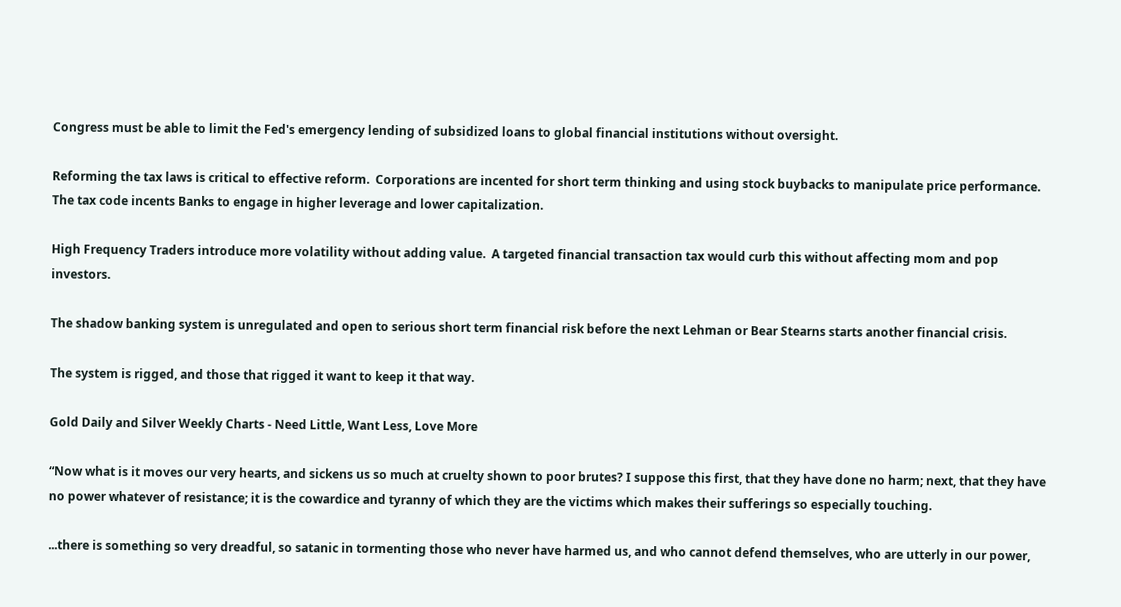Congress must be able to limit the Fed's emergency lending of subsidized loans to global financial institutions without oversight.

Reforming the tax laws is critical to effective reform.  Corporations are incented for short term thinking and using stock buybacks to manipulate price performance.   The tax code incents Banks to engage in higher leverage and lower capitalization.

High Frequency Traders introduce more volatility without adding value.  A targeted financial transaction tax would curb this without affecting mom and pop investors.

The shadow banking system is unregulated and open to serious short term financial risk before the next Lehman or Bear Stearns starts another financial crisis.

The system is rigged, and those that rigged it want to keep it that way.

Gold Daily and Silver Weekly Charts - Need Little, Want Less, Love More

“Now what is it moves our very hearts, and sickens us so much at cruelty shown to poor brutes? I suppose this first, that they have done no harm; next, that they have no power whatever of resistance; it is the cowardice and tyranny of which they are the victims which makes their sufferings so especially touching.

...there is something so very dreadful, so satanic in tormenting those who never have harmed us, and who cannot defend themselves, who are utterly in our power,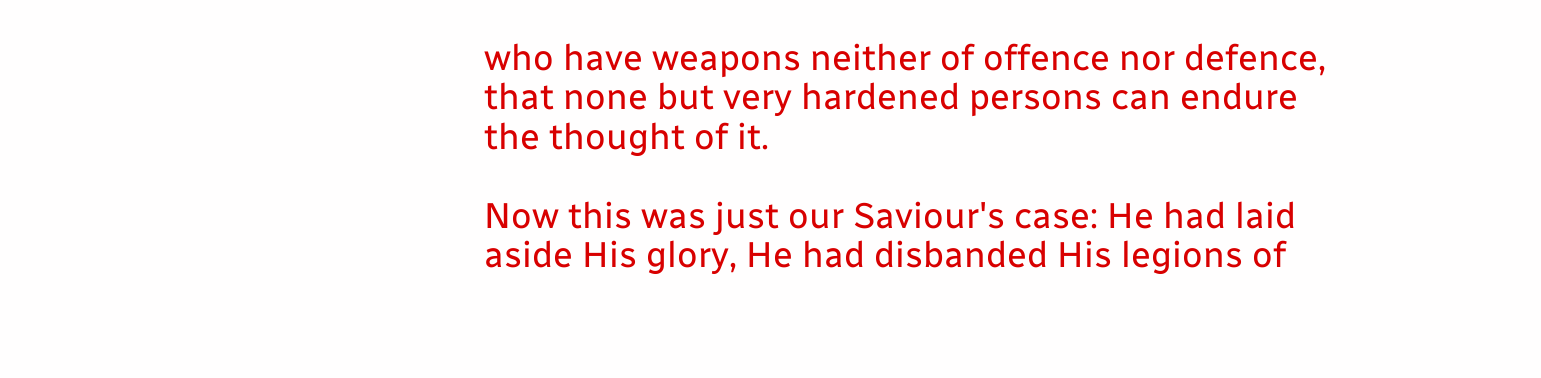who have weapons neither of offence nor defence, that none but very hardened persons can endure the thought of it.

Now this was just our Saviour's case: He had laid aside His glory, He had disbanded His legions of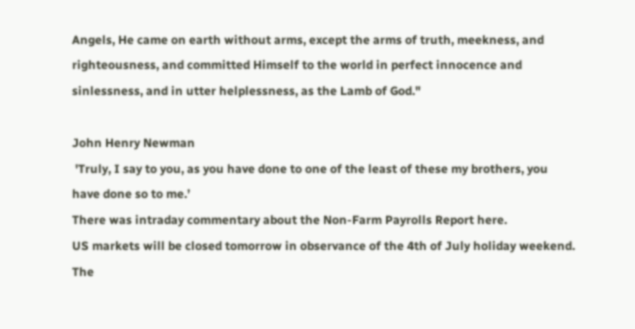Angels, He came on earth without arms, except the arms of truth, meekness, and righteousness, and committed Himself to the world in perfect innocence and sinlessness, and in utter helplessness, as the Lamb of God."

John Henry Newman
 'Truly, I say to you, as you have done to one of the least of these my brothers, you have done so to me.’
There was intraday commentary about the Non-Farm Payrolls Report here.
US markets will be closed tomorrow in observance of the 4th of July holiday weekend.
The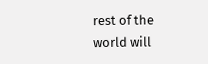rest of the world will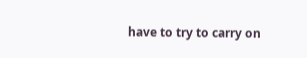have to try to carry on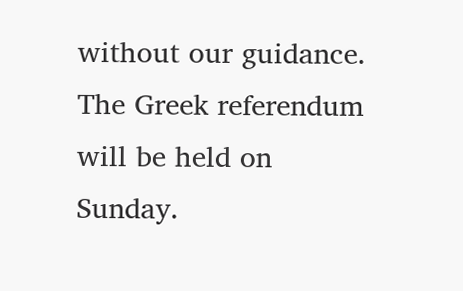without our guidance.
The Greek referendum will be held on Sunday.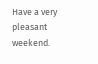Have a very pleasant weekend.